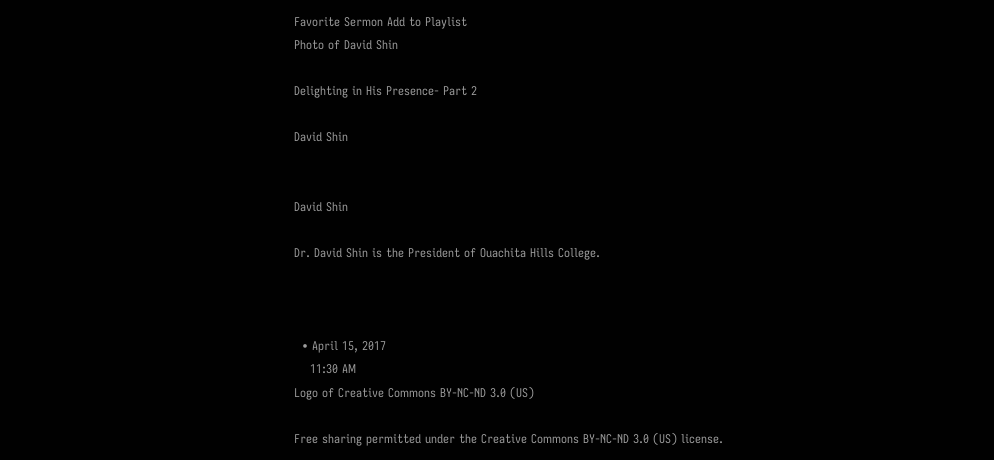Favorite Sermon Add to Playlist
Photo of David Shin

Delighting in His Presence- Part 2

David Shin


David Shin

Dr. David Shin is the President of Ouachita Hills College.



  • April 15, 2017
    11:30 AM
Logo of Creative Commons BY-NC-ND 3.0 (US)

Free sharing permitted under the Creative Commons BY-NC-ND 3.0 (US) license.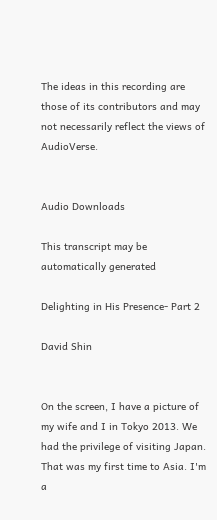The ideas in this recording are those of its contributors and may not necessarily reflect the views of AudioVerse.


Audio Downloads

This transcript may be automatically generated

Delighting in His Presence- Part 2

David Shin


On the screen, I have a picture of my wife and I in Tokyo 2013. We had the privilege of visiting Japan. That was my first time to Asia. I'm a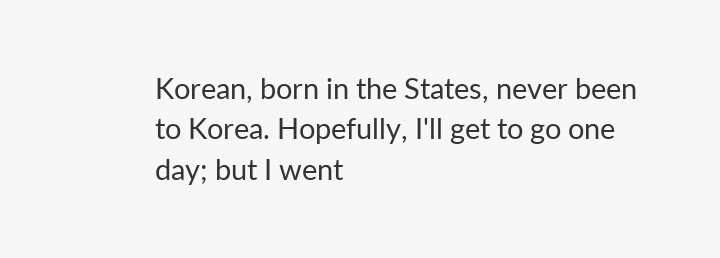Korean, born in the States, never been to Korea. Hopefully, I'll get to go one day; but I went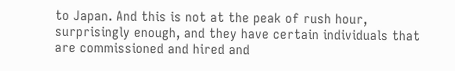to Japan. And this is not at the peak of rush hour, surprisingly enough, and they have certain individuals that are commissioned and hired and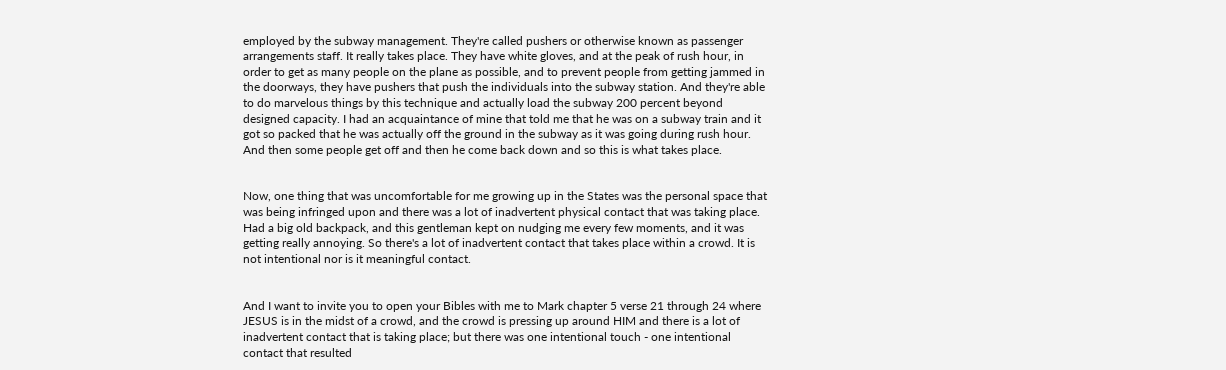employed by the subway management. They're called pushers or otherwise known as passenger arrangements staff. It really takes place. They have white gloves, and at the peak of rush hour, in order to get as many people on the plane as possible, and to prevent people from getting jammed in the doorways, they have pushers that push the individuals into the subway station. And they're able to do marvelous things by this technique and actually load the subway 200 percent beyond designed capacity. I had an acquaintance of mine that told me that he was on a subway train and it got so packed that he was actually off the ground in the subway as it was going during rush hour. And then some people get off and then he come back down and so this is what takes place.


Now, one thing that was uncomfortable for me growing up in the States was the personal space that was being infringed upon and there was a lot of inadvertent physical contact that was taking place. Had a big old backpack, and this gentleman kept on nudging me every few moments, and it was getting really annoying. So there's a lot of inadvertent contact that takes place within a crowd. It is not intentional nor is it meaningful contact.


And I want to invite you to open your Bibles with me to Mark chapter 5 verse 21 through 24 where JESUS is in the midst of a crowd, and the crowd is pressing up around HIM and there is a lot of inadvertent contact that is taking place; but there was one intentional touch - one intentional contact that resulted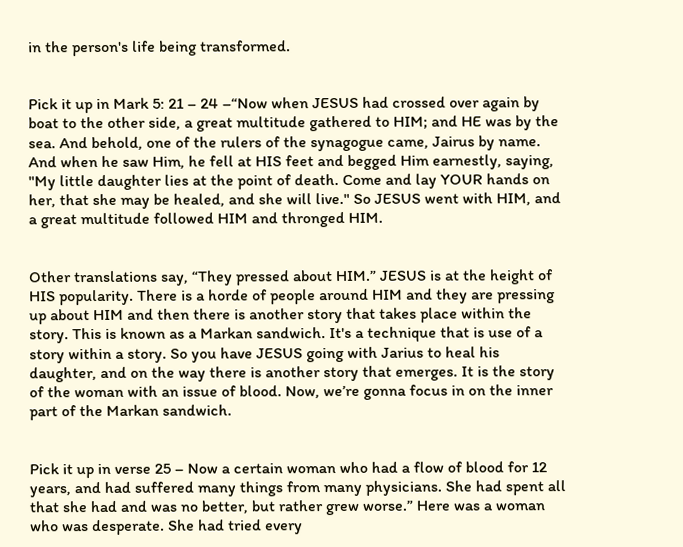in the person's life being transformed.


Pick it up in Mark 5: 21 – 24 –“Now when JESUS had crossed over again by boat to the other side, a great multitude gathered to HIM; and HE was by the sea. And behold, one of the rulers of the synagogue came, Jairus by name. And when he saw Him, he fell at HIS feet and begged Him earnestly, saying, "My little daughter lies at the point of death. Come and lay YOUR hands on her, that she may be healed, and she will live." So JESUS went with HIM, and a great multitude followed HIM and thronged HIM.


Other translations say, “They pressed about HIM.” JESUS is at the height of HIS popularity. There is a horde of people around HIM and they are pressing up about HIM and then there is another story that takes place within the story. This is known as a Markan sandwich. It's a technique that is use of a story within a story. So you have JESUS going with Jarius to heal his daughter, and on the way there is another story that emerges. It is the story of the woman with an issue of blood. Now, we’re gonna focus in on the inner part of the Markan sandwich.


Pick it up in verse 25 – Now a certain woman who had a flow of blood for 12 years, and had suffered many things from many physicians. She had spent all that she had and was no better, but rather grew worse.” Here was a woman who was desperate. She had tried every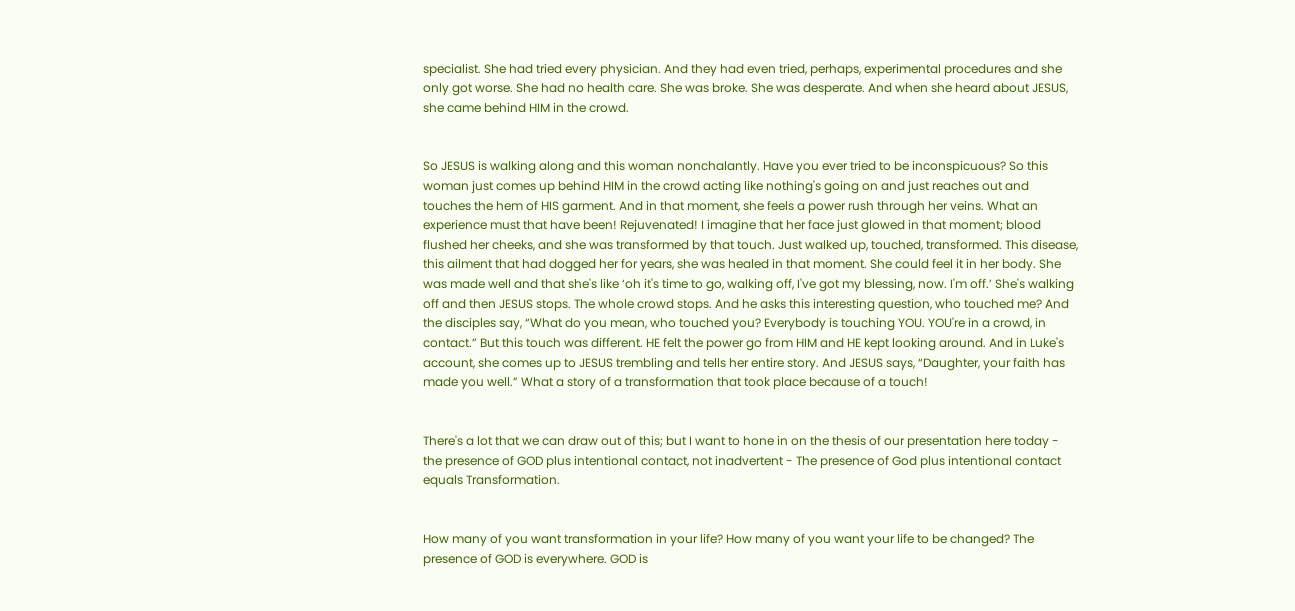specialist. She had tried every physician. And they had even tried, perhaps, experimental procedures and she only got worse. She had no health care. She was broke. She was desperate. And when she heard about JESUS, she came behind HIM in the crowd.


So JESUS is walking along and this woman nonchalantly. Have you ever tried to be inconspicuous? So this woman just comes up behind HIM in the crowd acting like nothing's going on and just reaches out and touches the hem of HIS garment. And in that moment, she feels a power rush through her veins. What an experience must that have been! Rejuvenated! I imagine that her face just glowed in that moment; blood flushed her cheeks, and she was transformed by that touch. Just walked up, touched, transformed. This disease, this ailment that had dogged her for years, she was healed in that moment. She could feel it in her body. She was made well and that she's like ‘oh it's time to go, walking off, I've got my blessing, now. I'm off.’ She's walking off and then JESUS stops. The whole crowd stops. And he asks this interesting question, who touched me? And the disciples say, “What do you mean, who touched you? Everybody is touching YOU. YOU're in a crowd, in contact.” But this touch was different. HE felt the power go from HIM and HE kept looking around. And in Luke's account, she comes up to JESUS trembling and tells her entire story. And JESUS says, “Daughter, your faith has made you well.” What a story of a transformation that took place because of a touch!


There's a lot that we can draw out of this; but I want to hone in on the thesis of our presentation here today - the presence of GOD plus intentional contact, not inadvertent - The presence of God plus intentional contact equals Transformation.


How many of you want transformation in your life? How many of you want your life to be changed? The presence of GOD is everywhere. GOD is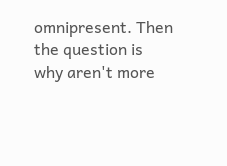omnipresent. Then the question is why aren't more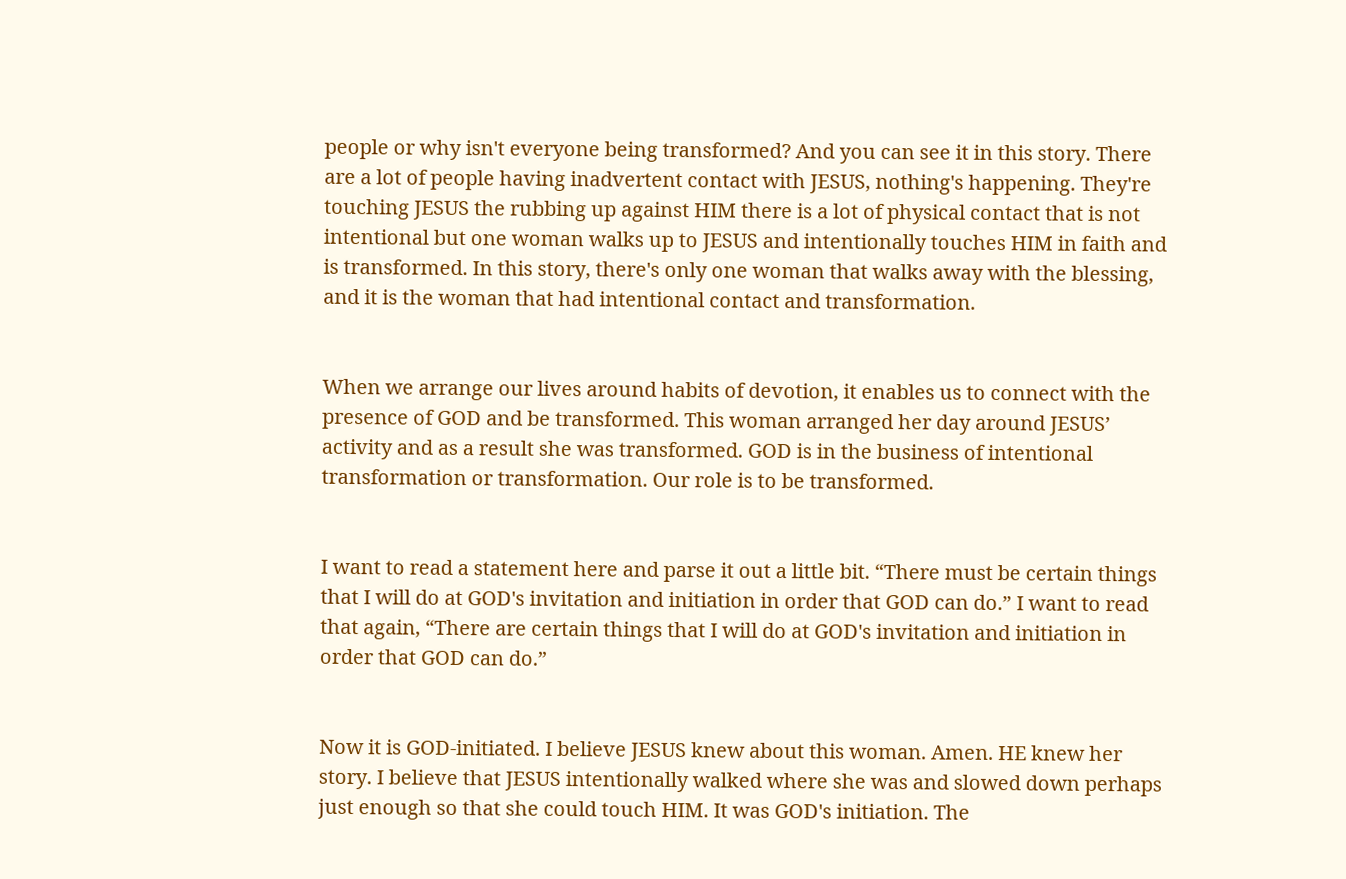people or why isn't everyone being transformed? And you can see it in this story. There are a lot of people having inadvertent contact with JESUS, nothing's happening. They're touching JESUS the rubbing up against HIM there is a lot of physical contact that is not intentional but one woman walks up to JESUS and intentionally touches HIM in faith and is transformed. In this story, there's only one woman that walks away with the blessing, and it is the woman that had intentional contact and transformation.


When we arrange our lives around habits of devotion, it enables us to connect with the presence of GOD and be transformed. This woman arranged her day around JESUS’ activity and as a result she was transformed. GOD is in the business of intentional transformation or transformation. Our role is to be transformed.


I want to read a statement here and parse it out a little bit. “There must be certain things that I will do at GOD's invitation and initiation in order that GOD can do.” I want to read that again, “There are certain things that I will do at GOD's invitation and initiation in order that GOD can do.”


Now it is GOD-initiated. I believe JESUS knew about this woman. Amen. HE knew her story. I believe that JESUS intentionally walked where she was and slowed down perhaps just enough so that she could touch HIM. It was GOD's initiation. The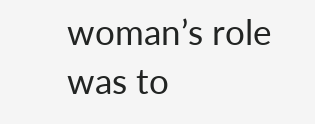woman’s role was to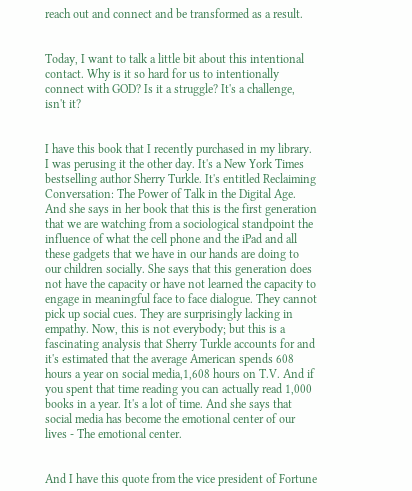reach out and connect and be transformed as a result.


Today, I want to talk a little bit about this intentional contact. Why is it so hard for us to intentionally connect with GOD? Is it a struggle? It's a challenge, isn't it?


I have this book that I recently purchased in my library. I was perusing it the other day. It's a New York Times bestselling author Sherry Turkle. It's entitled Reclaiming Conversation: The Power of Talk in the Digital Age. And she says in her book that this is the first generation that we are watching from a sociological standpoint the influence of what the cell phone and the iPad and all these gadgets that we have in our hands are doing to our children socially. She says that this generation does not have the capacity or have not learned the capacity to engage in meaningful face to face dialogue. They cannot pick up social cues. They are surprisingly lacking in empathy. Now, this is not everybody; but this is a fascinating analysis that Sherry Turkle accounts for and it's estimated that the average American spends 608 hours a year on social media,1,608 hours on T.V. And if you spent that time reading you can actually read 1,000 books in a year. It's a lot of time. And she says that social media has become the emotional center of our lives - The emotional center.


And I have this quote from the vice president of Fortune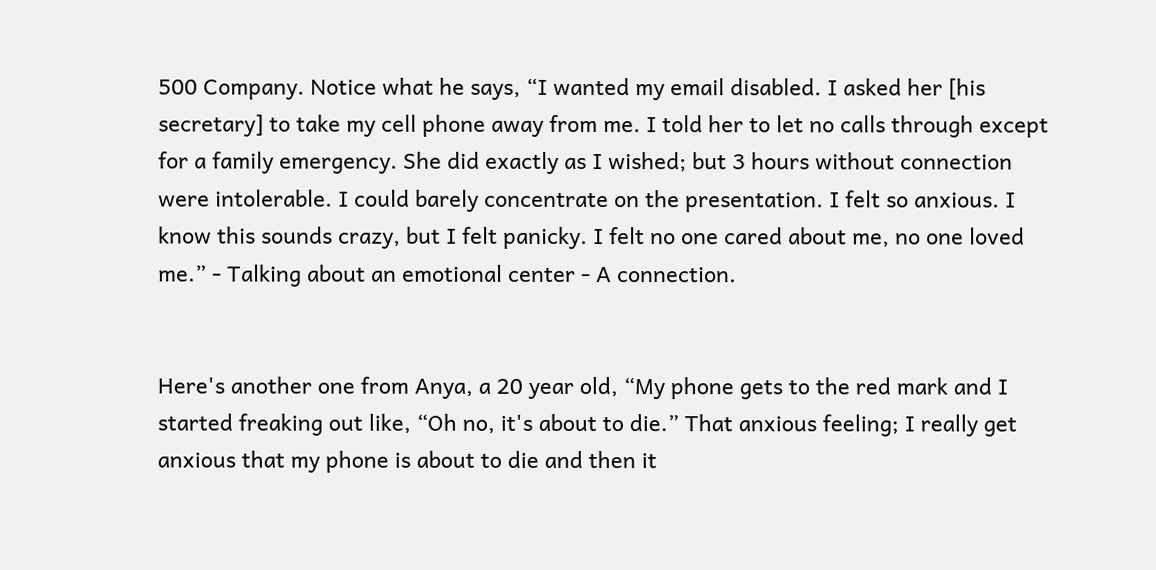500 Company. Notice what he says, “I wanted my email disabled. I asked her [his secretary] to take my cell phone away from me. I told her to let no calls through except for a family emergency. She did exactly as I wished; but 3 hours without connection were intolerable. I could barely concentrate on the presentation. I felt so anxious. I know this sounds crazy, but I felt panicky. I felt no one cared about me, no one loved me.” - Talking about an emotional center - A connection.


Here's another one from Anya, a 20 year old, “My phone gets to the red mark and I started freaking out like, “Oh no, it's about to die.” That anxious feeling; I really get anxious that my phone is about to die and then it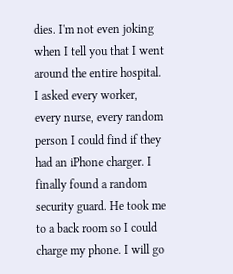dies. I'm not even joking when I tell you that I went around the entire hospital. I asked every worker, every nurse, every random person I could find if they had an iPhone charger. I finally found a random security guard. He took me to a back room so I could charge my phone. I will go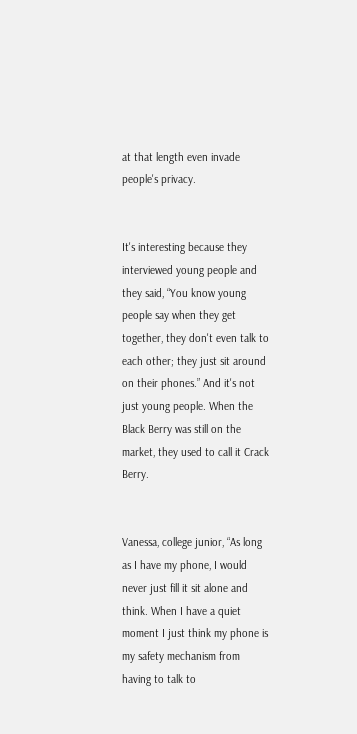at that length even invade people's privacy.


It's interesting because they interviewed young people and they said, “You know young people say when they get together, they don't even talk to each other; they just sit around on their phones.” And it's not just young people. When the Black Berry was still on the market, they used to call it Crack Berry.


Vanessa, college junior, “As long as I have my phone, I would never just fill it sit alone and think. When I have a quiet moment I just think my phone is my safety mechanism from having to talk to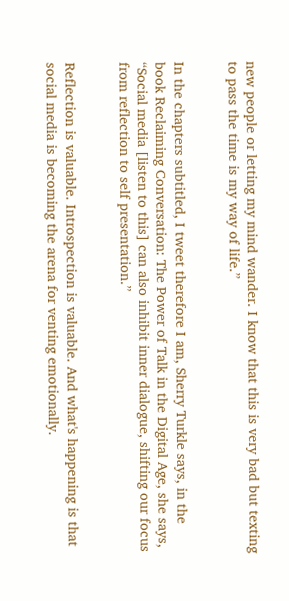new people or letting my mind wander. I know that this is very bad but texting to pass the time is my way of life.”


In the chapters subtitled, I tweet therefore I am, Sherry Turkle says, in the book Reclaiming Conversation: The Power of Talk in the Digital Age, she says, “Social media [listen to this] can also inhibit inner dialogue, shifting our focus from reflection to self presentation.”


Reflection is valuable. Introspection is valuable. And what's happening is that social media is becoming the arena for venting emotionally.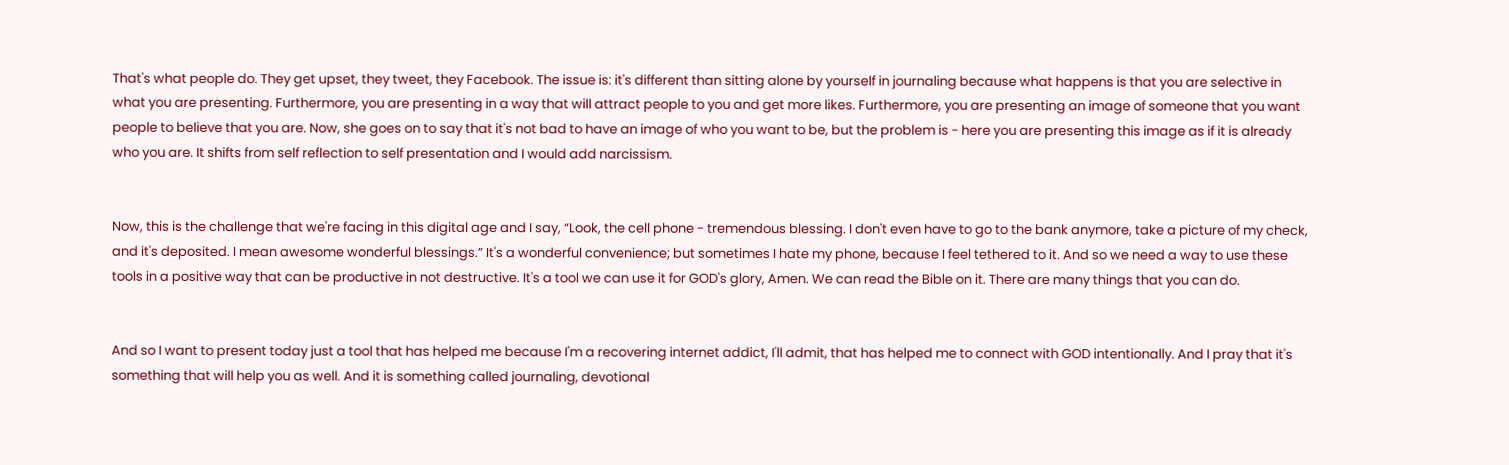That's what people do. They get upset, they tweet, they Facebook. The issue is: it's different than sitting alone by yourself in journaling because what happens is that you are selective in what you are presenting. Furthermore, you are presenting in a way that will attract people to you and get more likes. Furthermore, you are presenting an image of someone that you want people to believe that you are. Now, she goes on to say that it's not bad to have an image of who you want to be, but the problem is - here you are presenting this image as if it is already who you are. It shifts from self reflection to self presentation and I would add narcissism.


Now, this is the challenge that we're facing in this digital age and I say, “Look, the cell phone - tremendous blessing. I don't even have to go to the bank anymore, take a picture of my check, and it's deposited. I mean awesome wonderful blessings.” It's a wonderful convenience; but sometimes I hate my phone, because I feel tethered to it. And so we need a way to use these tools in a positive way that can be productive in not destructive. It's a tool we can use it for GOD's glory, Amen. We can read the Bible on it. There are many things that you can do.


And so I want to present today just a tool that has helped me because I'm a recovering internet addict, I'll admit, that has helped me to connect with GOD intentionally. And I pray that it's something that will help you as well. And it is something called journaling, devotional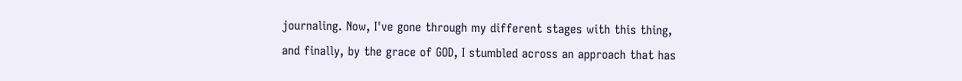journaling. Now, I've gone through my different stages with this thing, and finally, by the grace of GOD, I stumbled across an approach that has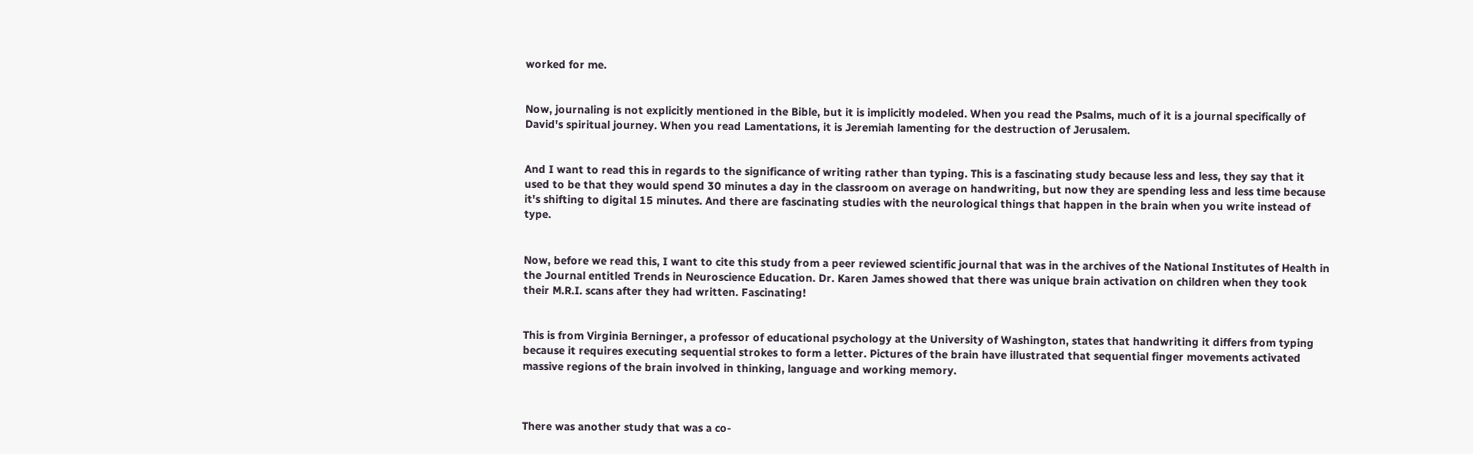worked for me.


Now, journaling is not explicitly mentioned in the Bible, but it is implicitly modeled. When you read the Psalms, much of it is a journal specifically of David's spiritual journey. When you read Lamentations, it is Jeremiah lamenting for the destruction of Jerusalem.


And I want to read this in regards to the significance of writing rather than typing. This is a fascinating study because less and less, they say that it used to be that they would spend 30 minutes a day in the classroom on average on handwriting, but now they are spending less and less time because it's shifting to digital 15 minutes. And there are fascinating studies with the neurological things that happen in the brain when you write instead of type.


Now, before we read this, I want to cite this study from a peer reviewed scientific journal that was in the archives of the National Institutes of Health in the Journal entitled Trends in Neuroscience Education. Dr. Karen James showed that there was unique brain activation on children when they took their M.R.I. scans after they had written. Fascinating!


This is from Virginia Berninger, a professor of educational psychology at the University of Washington, states that handwriting it differs from typing because it requires executing sequential strokes to form a letter. Pictures of the brain have illustrated that sequential finger movements activated massive regions of the brain involved in thinking, language and working memory.



There was another study that was a co-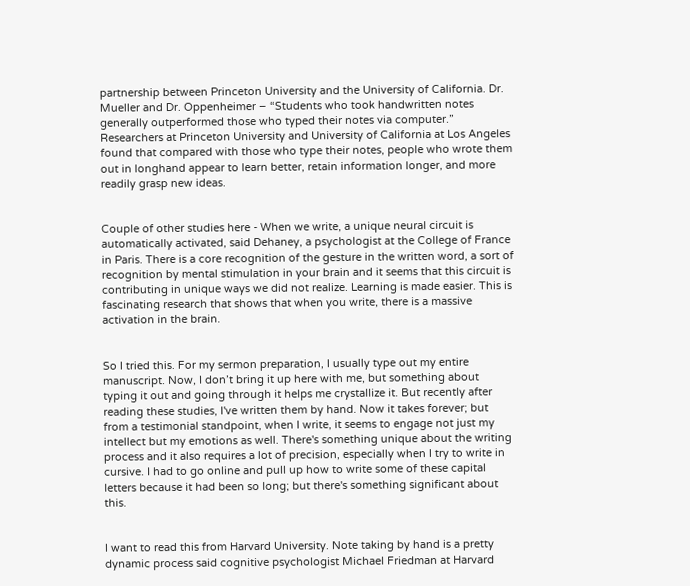partnership between Princeton University and the University of California. Dr. Mueller and Dr. Oppenheimer – “Students who took handwritten notes generally outperformed those who typed their notes via computer.” Researchers at Princeton University and University of California at Los Angeles found that compared with those who type their notes, people who wrote them out in longhand appear to learn better, retain information longer, and more readily grasp new ideas.


Couple of other studies here - When we write, a unique neural circuit is automatically activated, said Dehaney, a psychologist at the College of France in Paris. There is a core recognition of the gesture in the written word, a sort of recognition by mental stimulation in your brain and it seems that this circuit is contributing in unique ways we did not realize. Learning is made easier. This is fascinating research that shows that when you write, there is a massive activation in the brain.


So I tried this. For my sermon preparation, I usually type out my entire manuscript. Now, I don’t bring it up here with me, but something about typing it out and going through it helps me crystallize it. But recently after reading these studies, I've written them by hand. Now it takes forever; but from a testimonial standpoint, when I write, it seems to engage not just my intellect but my emotions as well. There's something unique about the writing process and it also requires a lot of precision, especially when I try to write in cursive. I had to go online and pull up how to write some of these capital letters because it had been so long; but there's something significant about this.


I want to read this from Harvard University. Note taking by hand is a pretty dynamic process said cognitive psychologist Michael Friedman at Harvard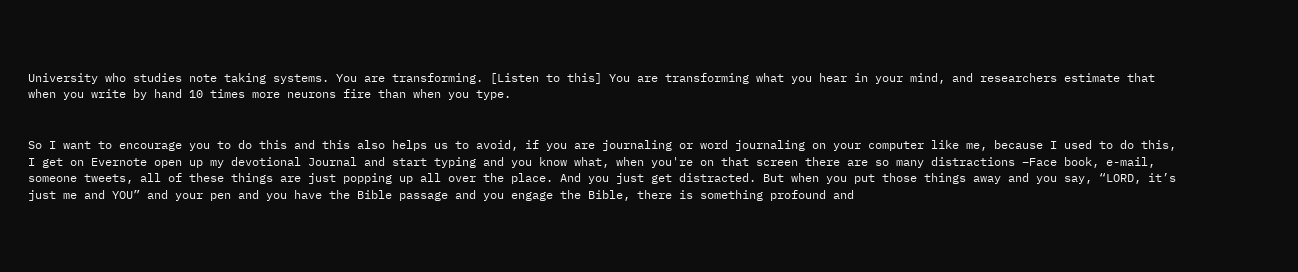University who studies note taking systems. You are transforming. [Listen to this] You are transforming what you hear in your mind, and researchers estimate that when you write by hand 10 times more neurons fire than when you type.


So I want to encourage you to do this and this also helps us to avoid, if you are journaling or word journaling on your computer like me, because I used to do this, I get on Evernote open up my devotional Journal and start typing and you know what, when you're on that screen there are so many distractions –Face book, e-mail, someone tweets, all of these things are just popping up all over the place. And you just get distracted. But when you put those things away and you say, “LORD, it’s just me and YOU” and your pen and you have the Bible passage and you engage the Bible, there is something profound and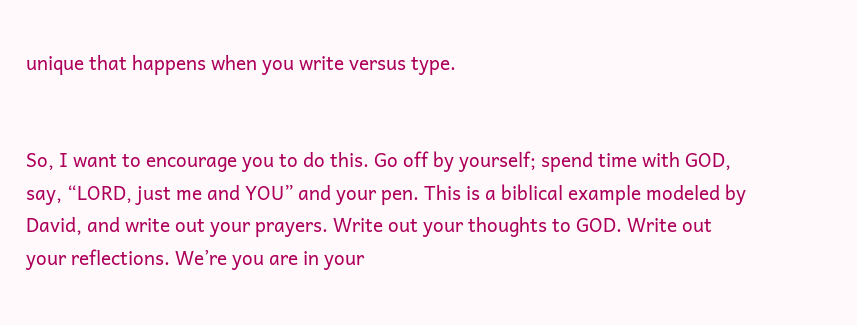unique that happens when you write versus type.


So, I want to encourage you to do this. Go off by yourself; spend time with GOD, say, “LORD, just me and YOU” and your pen. This is a biblical example modeled by David, and write out your prayers. Write out your thoughts to GOD. Write out your reflections. We’re you are in your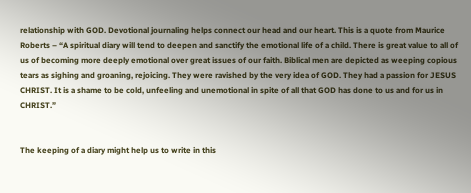relationship with GOD. Devotional journaling helps connect our head and our heart. This is a quote from Maurice Roberts – “A spiritual diary will tend to deepen and sanctify the emotional life of a child. There is great value to all of us of becoming more deeply emotional over great issues of our faith. Biblical men are depicted as weeping copious tears as sighing and groaning, rejoicing. They were ravished by the very idea of GOD. They had a passion for JESUS CHRIST. It is a shame to be cold, unfeeling and unemotional in spite of all that GOD has done to us and for us in CHRIST.”


The keeping of a diary might help us to write in this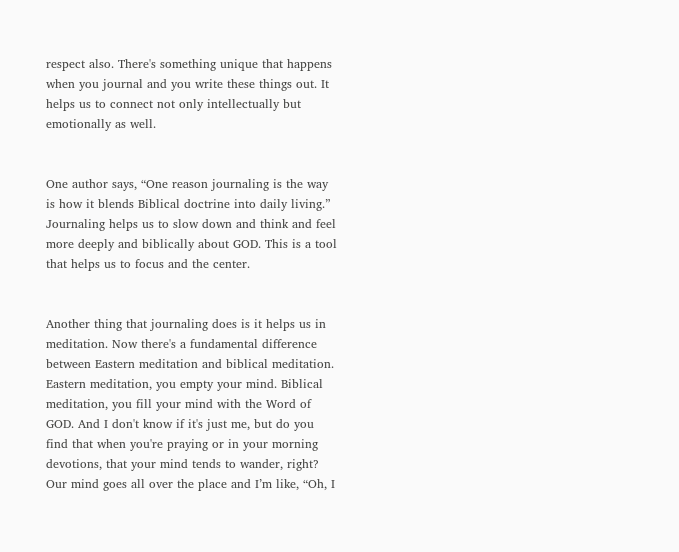respect also. There's something unique that happens when you journal and you write these things out. It helps us to connect not only intellectually but emotionally as well.


One author says, “One reason journaling is the way is how it blends Biblical doctrine into daily living.” Journaling helps us to slow down and think and feel more deeply and biblically about GOD. This is a tool that helps us to focus and the center.


Another thing that journaling does is it helps us in meditation. Now there's a fundamental difference between Eastern meditation and biblical meditation. Eastern meditation, you empty your mind. Biblical meditation, you fill your mind with the Word of GOD. And I don't know if it's just me, but do you find that when you're praying or in your morning devotions, that your mind tends to wander, right? Our mind goes all over the place and I’m like, “Oh, I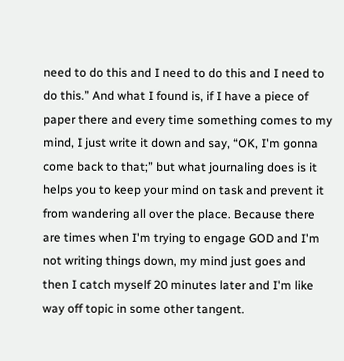need to do this and I need to do this and I need to do this.” And what I found is, if I have a piece of paper there and every time something comes to my mind, I just write it down and say, “OK, I'm gonna come back to that;” but what journaling does is it helps you to keep your mind on task and prevent it from wandering all over the place. Because there are times when I'm trying to engage GOD and I'm not writing things down, my mind just goes and then I catch myself 20 minutes later and I'm like way off topic in some other tangent.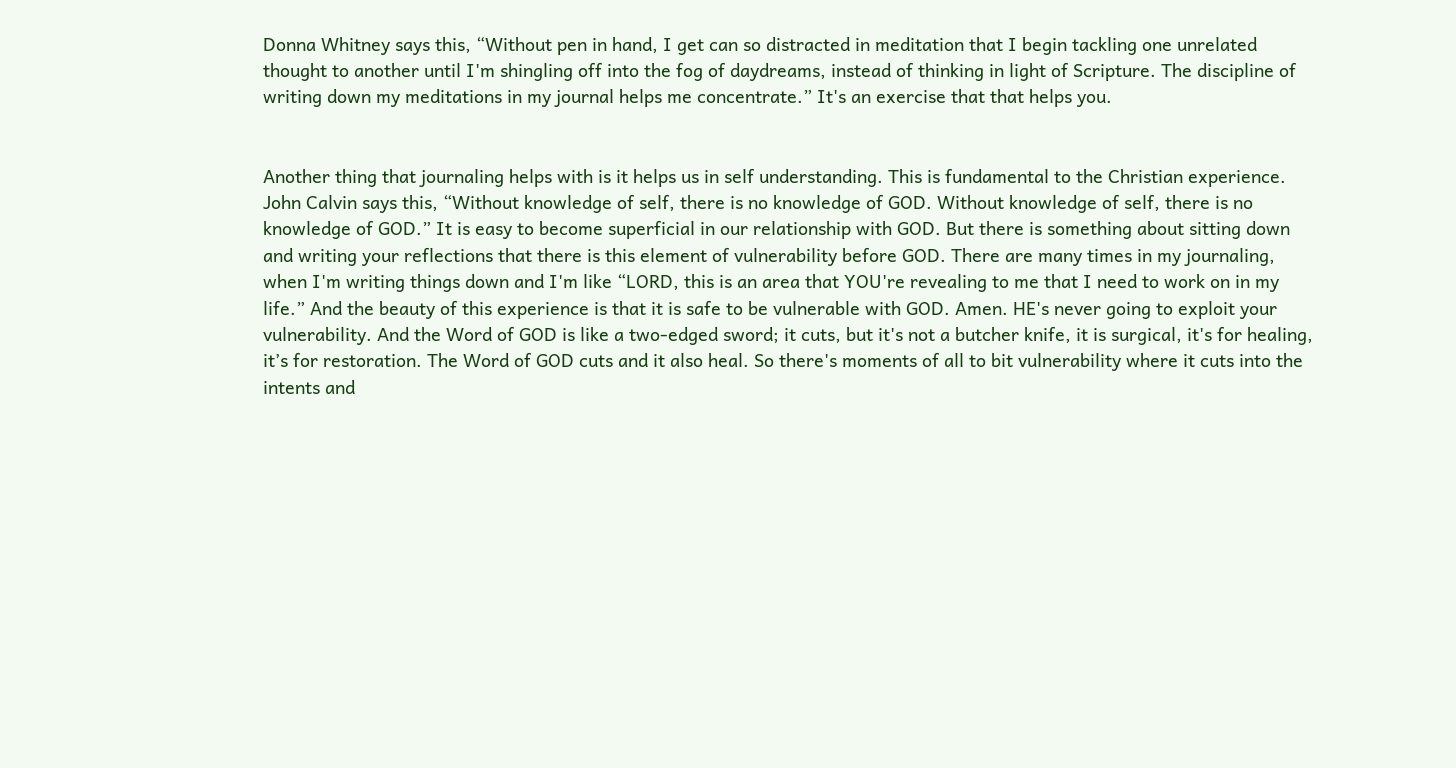Donna Whitney says this, “Without pen in hand, I get can so distracted in meditation that I begin tackling one unrelated thought to another until I'm shingling off into the fog of daydreams, instead of thinking in light of Scripture. The discipline of writing down my meditations in my journal helps me concentrate.” It's an exercise that that helps you.


Another thing that journaling helps with is it helps us in self understanding. This is fundamental to the Christian experience. John Calvin says this, “Without knowledge of self, there is no knowledge of GOD. Without knowledge of self, there is no knowledge of GOD.” It is easy to become superficial in our relationship with GOD. But there is something about sitting down and writing your reflections that there is this element of vulnerability before GOD. There are many times in my journaling, when I'm writing things down and I'm like “LORD, this is an area that YOU're revealing to me that I need to work on in my life.” And the beauty of this experience is that it is safe to be vulnerable with GOD. Amen. HE's never going to exploit your vulnerability. And the Word of GOD is like a two-edged sword; it cuts, but it's not a butcher knife, it is surgical, it's for healing, it’s for restoration. The Word of GOD cuts and it also heal. So there's moments of all to bit vulnerability where it cuts into the intents and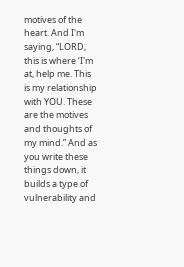motives of the heart. And I'm saying, “LORD, this is where ‘I'm at, help me. This is my relationship with YOU. These are the motives and thoughts of my mind.” And as you write these things down, it builds a type of vulnerability and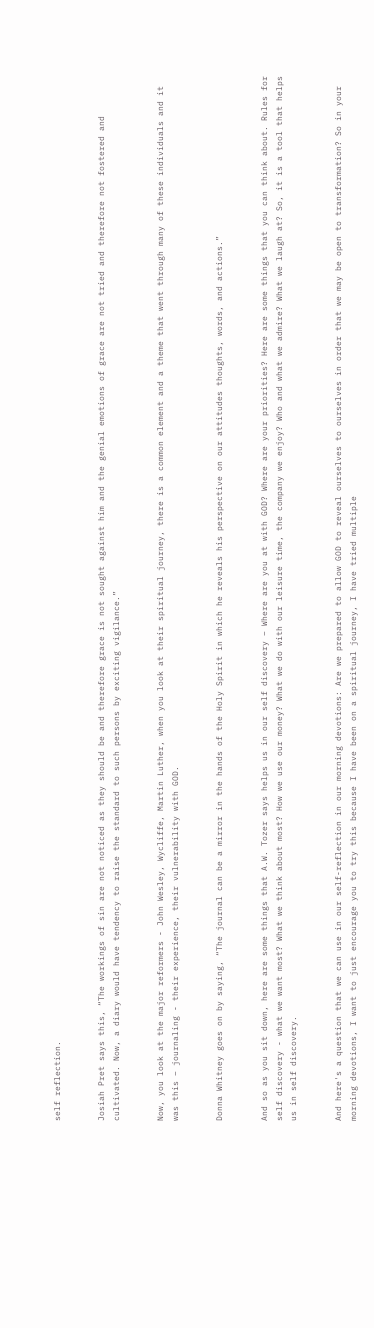self reflection.


Josiah Pret says this, “The workings of sin are not noticed as they should be and therefore grace is not sought against him and the genial emotions of grace are not tried and therefore not fostered and cultivated. Now, a diary would have tendency to raise the standard to such persons by exciting vigilance.”


Now, you look at the major reformers - John Wesley, Wycliffe, Martin Luther, when you look at their spiritual journey, there is a common element and a theme that went through many of these individuals and it was this – journaling - their experience, their vulnerability with GOD.


Donna Whitney goes on by saying, “The journal can be a mirror in the hands of the Holy Spirit in which he reveals his perspective on our attitudes thoughts, words, and actions.”


And so as you sit down, here are some things that A.W. Tozer says helps us in our self discovery – Where are you at with GOD? Where are your priorities? Here are some things that you can think about. Rules for self discovery - what we want most? What we think about most? How we use our money? What we do with our leisure time, the company we enjoy? Who and what we admire? What we laugh at? So, it is a tool that helps us in self discovery.


And here's a question that we can use in our self-reflection in our morning devotions: Are we prepared to allow GOD to reveal ourselves to ourselves in order that we may be open to transformation? So in your morning devotions, I want to just encourage you to try this because I have been on a spiritual journey, I have tried multiple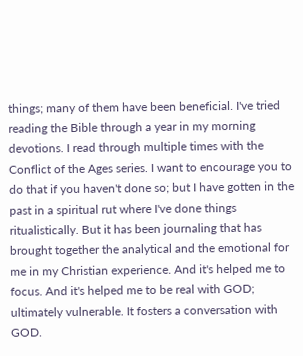things; many of them have been beneficial. I've tried reading the Bible through a year in my morning devotions. I read through multiple times with the Conflict of the Ages series. I want to encourage you to do that if you haven't done so; but I have gotten in the past in a spiritual rut where I've done things ritualistically. But it has been journaling that has brought together the analytical and the emotional for me in my Christian experience. And it's helped me to focus. And it's helped me to be real with GOD; ultimately vulnerable. It fosters a conversation with GOD.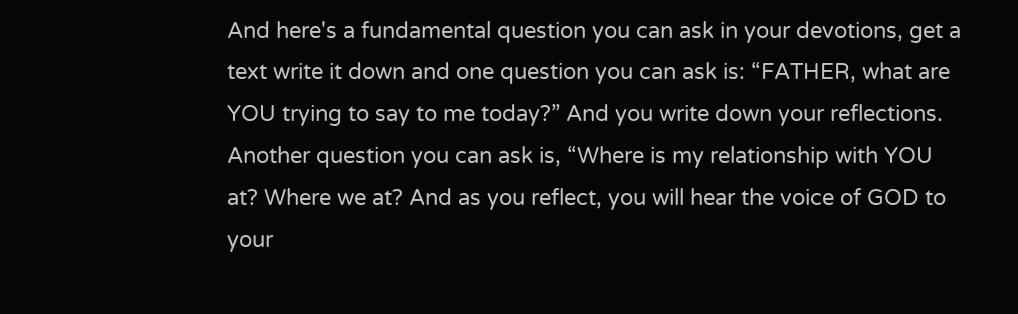And here's a fundamental question you can ask in your devotions, get a text write it down and one question you can ask is: “FATHER, what are YOU trying to say to me today?” And you write down your reflections. Another question you can ask is, “Where is my relationship with YOU at? Where we at? And as you reflect, you will hear the voice of GOD to your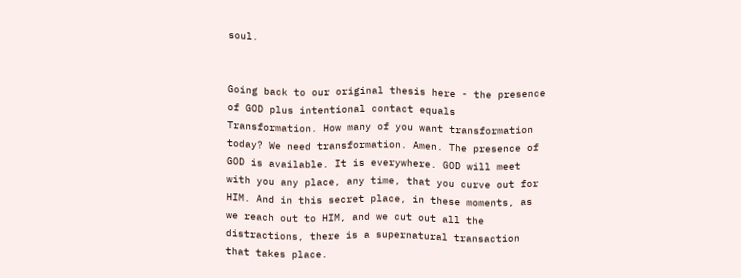soul.


Going back to our original thesis here - the presence of GOD plus intentional contact equals Transformation. How many of you want transformation today? We need transformation. Amen. The presence of GOD is available. It is everywhere. GOD will meet with you any place, any time, that you curve out for HIM. And in this secret place, in these moments, as we reach out to HIM, and we cut out all the distractions, there is a supernatural transaction that takes place.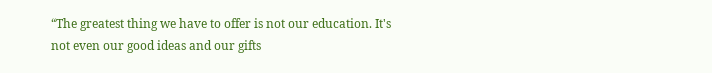“The greatest thing we have to offer is not our education. It's not even our good ideas and our gifts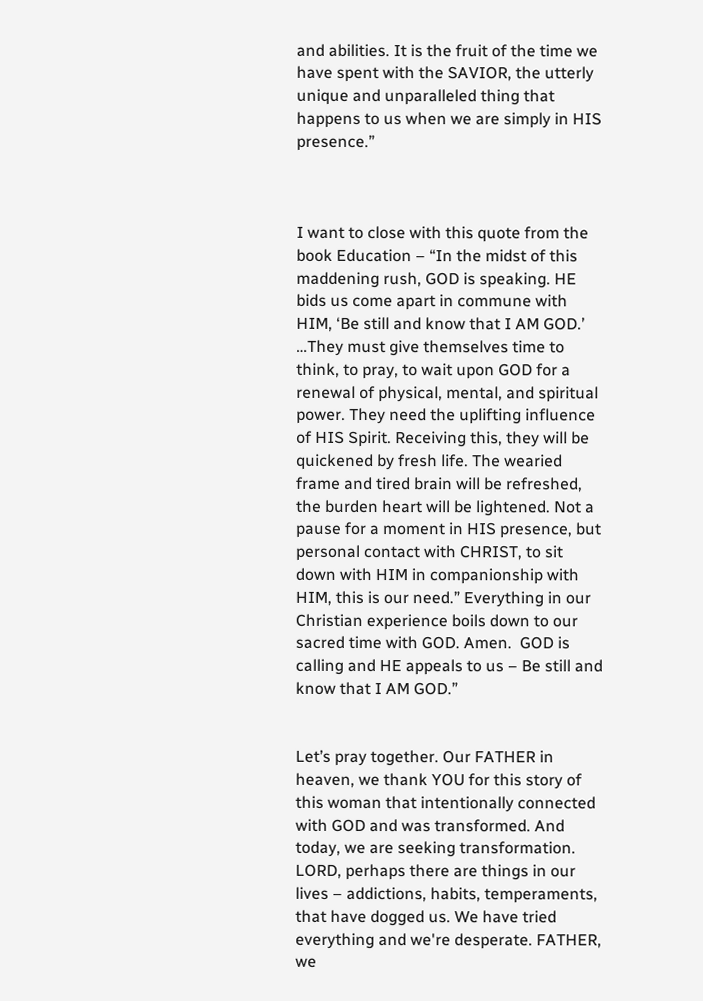and abilities. It is the fruit of the time we have spent with the SAVIOR, the utterly unique and unparalleled thing that happens to us when we are simply in HIS presence.”



I want to close with this quote from the book Education – “In the midst of this maddening rush, GOD is speaking. HE bids us come apart in commune with HIM, ‘Be still and know that I AM GOD.’ …They must give themselves time to think, to pray, to wait upon GOD for a renewal of physical, mental, and spiritual power. They need the uplifting influence of HIS Spirit. Receiving this, they will be quickened by fresh life. The wearied frame and tired brain will be refreshed, the burden heart will be lightened. Not a pause for a moment in HIS presence, but personal contact with CHRIST, to sit down with HIM in companionship with HIM, this is our need.” Everything in our Christian experience boils down to our sacred time with GOD. Amen.  GOD is calling and HE appeals to us – Be still and know that I AM GOD.”


Let’s pray together. Our FATHER in heaven, we thank YOU for this story of this woman that intentionally connected with GOD and was transformed. And today, we are seeking transformation. LORD, perhaps there are things in our lives – addictions, habits, temperaments, that have dogged us. We have tried everything and we're desperate. FATHER, we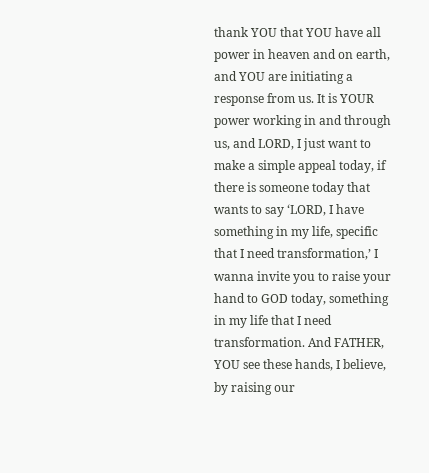thank YOU that YOU have all power in heaven and on earth, and YOU are initiating a response from us. It is YOUR power working in and through us, and LORD, I just want to make a simple appeal today, if there is someone today that wants to say ‘LORD, I have something in my life, specific that I need transformation,’ I wanna invite you to raise your hand to GOD today, something in my life that I need transformation. And FATHER, YOU see these hands, I believe, by raising our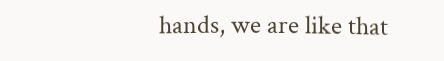hands, we are like that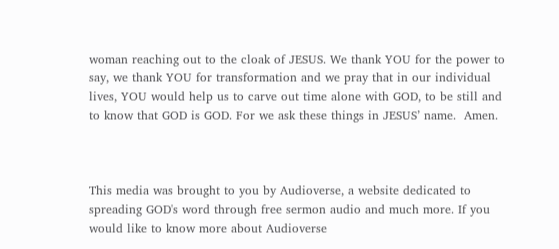woman reaching out to the cloak of JESUS. We thank YOU for the power to say, we thank YOU for transformation and we pray that in our individual lives, YOU would help us to carve out time alone with GOD, to be still and to know that GOD is GOD. For we ask these things in JESUS’ name.  Amen.



This media was brought to you by Audioverse, a website dedicated to spreading GOD's word through free sermon audio and much more. If you would like to know more about Audioverse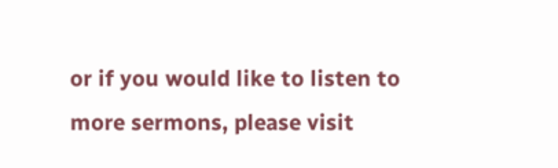or if you would like to listen to more sermons, please visit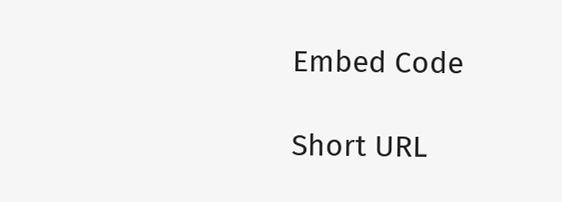Embed Code

Short URL